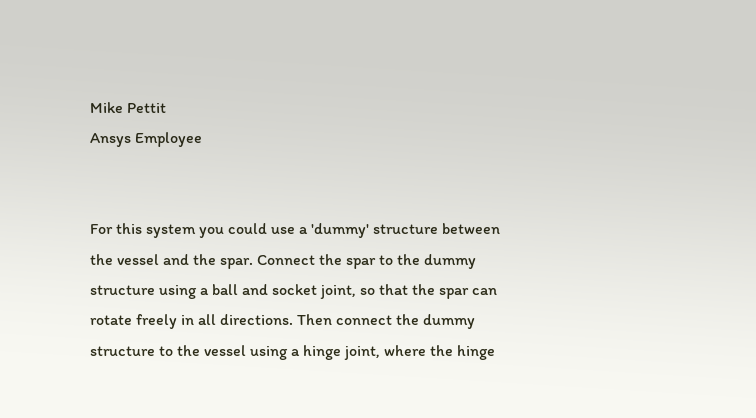Mike Pettit
Ansys Employee


For this system you could use a 'dummy' structure between the vessel and the spar. Connect the spar to the dummy structure using a ball and socket joint, so that the spar can rotate freely in all directions. Then connect the dummy structure to the vessel using a hinge joint, where the hinge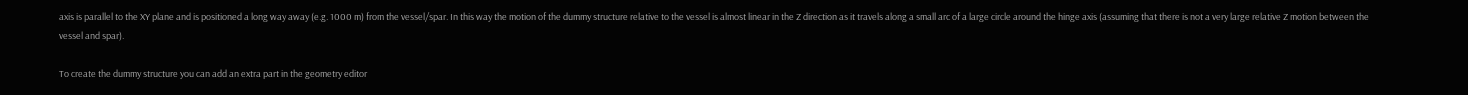axis is parallel to the XY plane and is positioned a long way away (e.g. 1000 m) from the vessel/spar. In this way the motion of the dummy structure relative to the vessel is almost linear in the Z direction as it travels along a small arc of a large circle around the hinge axis (assuming that there is not a very large relative Z motion between the vessel and spar).

To create the dummy structure you can add an extra part in the geometry editor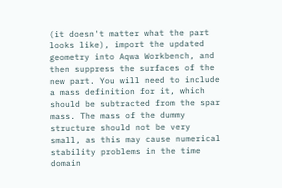(it doesn't matter what the part looks like), import the updated geometry into Aqwa Workbench, and then suppress the surfaces of the new part. You will need to include a mass definition for it, which should be subtracted from the spar mass. The mass of the dummy structure should not be very small, as this may cause numerical stability problems in the time domain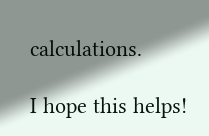calculations.

I hope this helps!